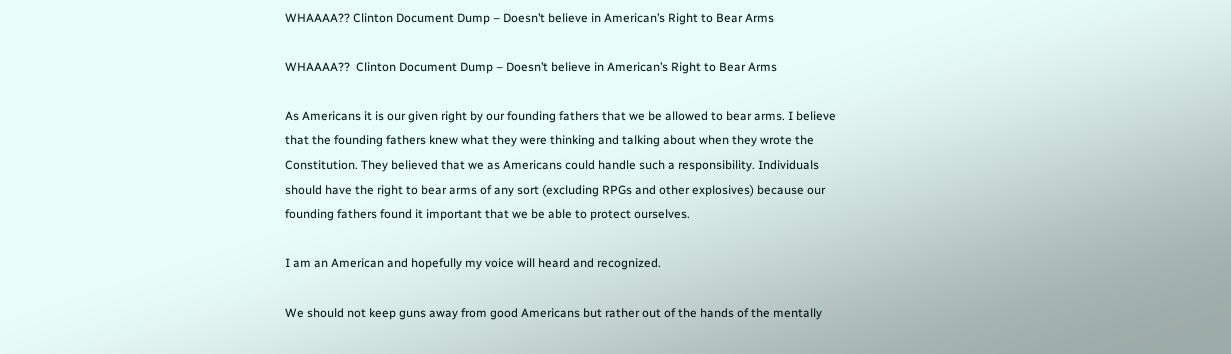WHAAAA?? Clinton Document Dump – Doesn’t believe in American’s Right to Bear Arms

WHAAAA??  Clinton Document Dump – Doesn’t believe in American’s Right to Bear Arms

As Americans it is our given right by our founding fathers that we be allowed to bear arms. I believe that the founding fathers knew what they were thinking and talking about when they wrote the Constitution. They believed that we as Americans could handle such a responsibility. Individuals should have the right to bear arms of any sort (excluding RPGs and other explosives) because our founding fathers found it important that we be able to protect ourselves.

I am an American and hopefully my voice will heard and recognized.

We should not keep guns away from good Americans but rather out of the hands of the mentally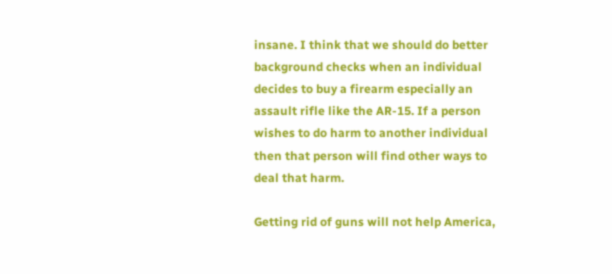insane. I think that we should do better background checks when an individual decides to buy a firearm especially an assault rifle like the AR-15. If a person wishes to do harm to another individual then that person will find other ways to deal that harm.

Getting rid of guns will not help America,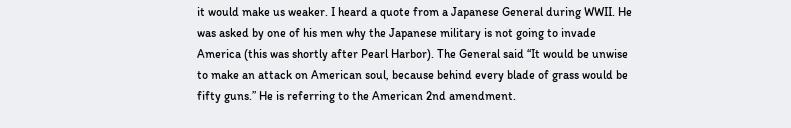it would make us weaker. I heard a quote from a Japanese General during WWII. He was asked by one of his men why the Japanese military is not going to invade America (this was shortly after Pearl Harbor). The General said “It would be unwise to make an attack on American soul, because behind every blade of grass would be fifty guns.” He is referring to the American 2nd amendment.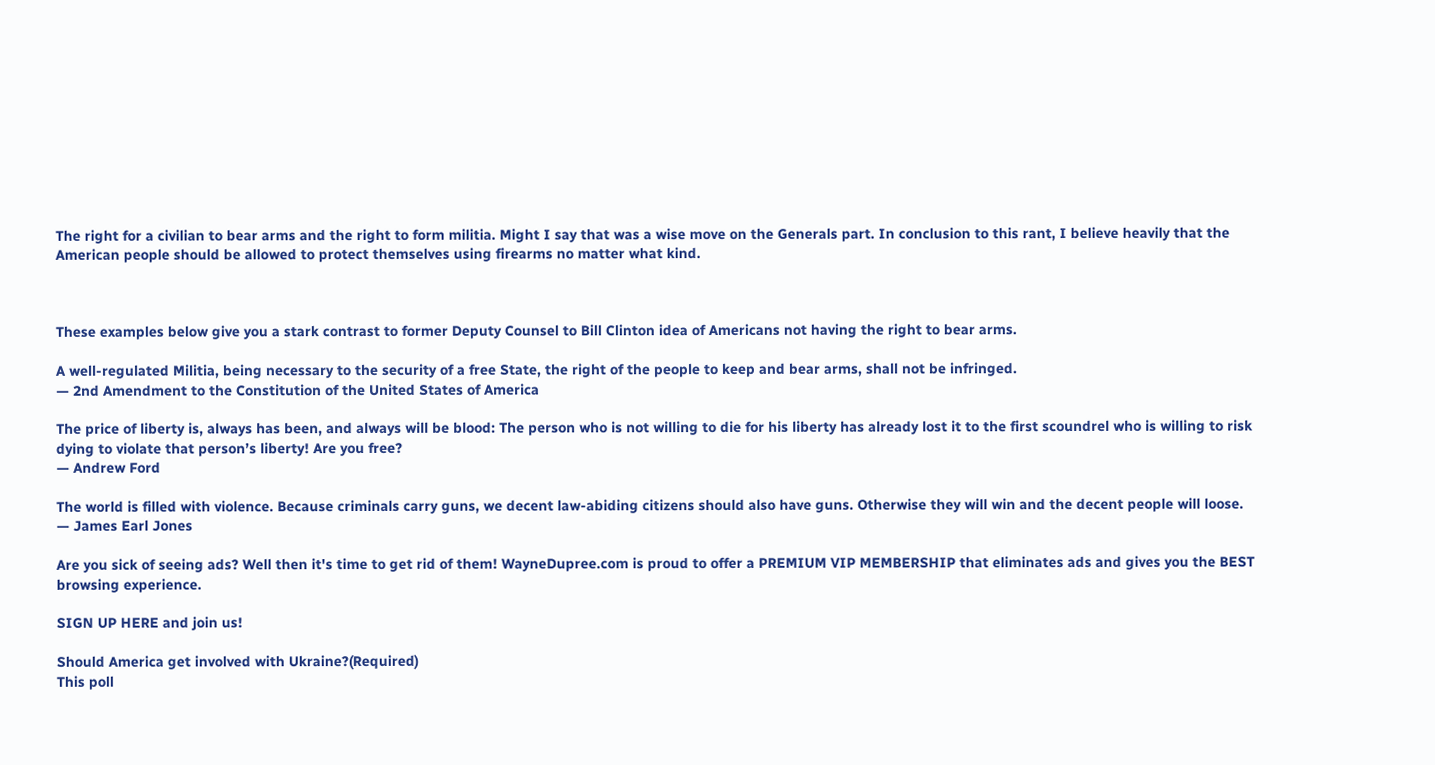The right for a civilian to bear arms and the right to form militia. Might I say that was a wise move on the Generals part. In conclusion to this rant, I believe heavily that the American people should be allowed to protect themselves using firearms no matter what kind.



These examples below give you a stark contrast to former Deputy Counsel to Bill Clinton idea of Americans not having the right to bear arms.

A well-regulated Militia, being necessary to the security of a free State, the right of the people to keep and bear arms, shall not be infringed.
— 2nd Amendment to the Constitution of the United States of America

The price of liberty is, always has been, and always will be blood: The person who is not willing to die for his liberty has already lost it to the first scoundrel who is willing to risk dying to violate that person’s liberty! Are you free?
— Andrew Ford

The world is filled with violence. Because criminals carry guns, we decent law-abiding citizens should also have guns. Otherwise they will win and the decent people will loose.
— James Earl Jones

Are you sick of seeing ads? Well then it's time to get rid of them! WayneDupree.com is proud to offer a PREMIUM VIP MEMBERSHIP that eliminates ads and gives you the BEST browsing experience.

SIGN UP HERE and join us!

Should America get involved with Ukraine?(Required)
This poll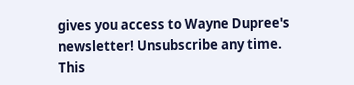gives you access to Wayne Dupree's newsletter! Unsubscribe any time.
This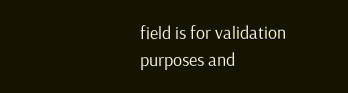field is for validation purposes and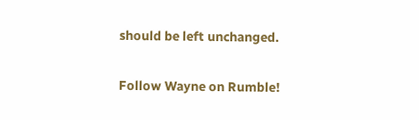should be left unchanged.

Follow Wayne on Rumble!